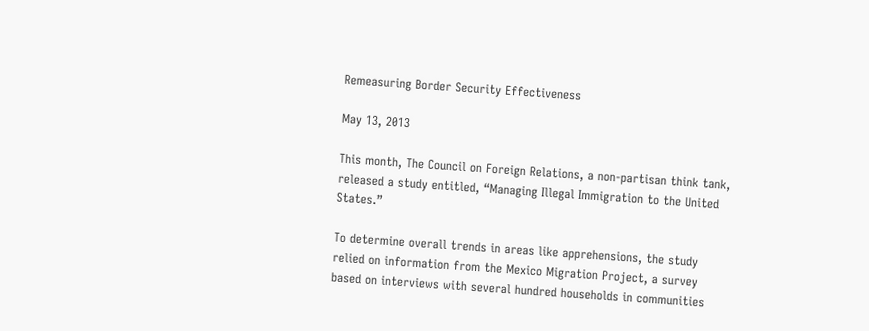Remeasuring Border Security Effectiveness

May 13, 2013

This month, The Council on Foreign Relations, a non-partisan think tank, released a study entitled, “Managing Illegal Immigration to the United States.”

To determine overall trends in areas like apprehensions, the study relied on information from the Mexico Migration Project, a survey based on interviews with several hundred households in communities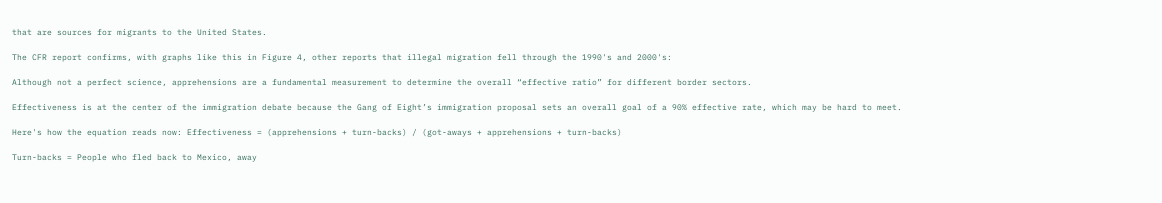that are sources for migrants to the United States.

The CFR report confirms, with graphs like this in Figure 4, other reports that illegal migration fell through the 1990's and 2000's:

Although not a perfect science, apprehensions are a fundamental measurement to determine the overall “effective ratio” for different border sectors.

Effectiveness is at the center of the immigration debate because the Gang of Eight’s immigration proposal sets an overall goal of a 90% effective rate, which may be hard to meet.

Here's how the equation reads now: Effectiveness = (apprehensions + turn-backs) / (got-aways + apprehensions + turn-backs)

Turn-backs = People who fled back to Mexico, away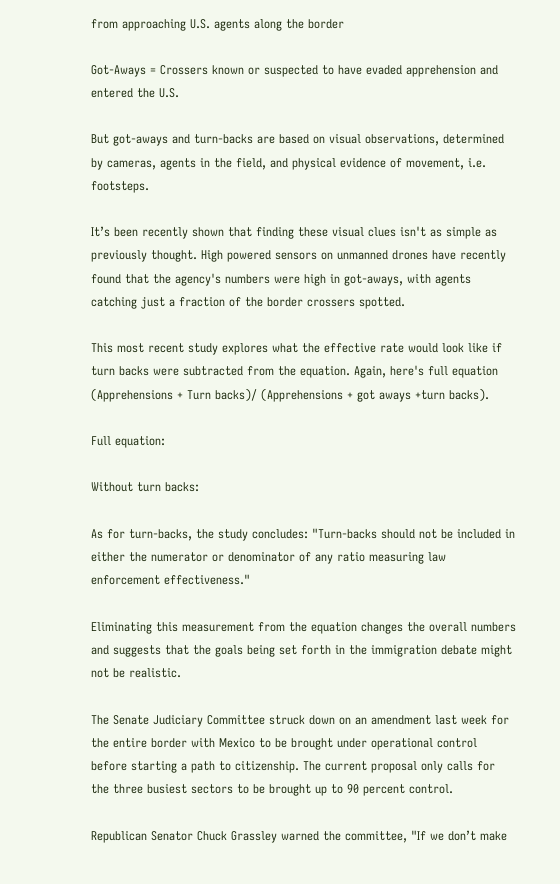from approaching U.S. agents along the border

Got-Aways = Crossers known or suspected to have evaded apprehension and entered the U.S.

But got-aways and turn-backs are based on visual observations, determined by cameras, agents in the field, and physical evidence of movement, i.e. footsteps.

It’s been recently shown that finding these visual clues isn't as simple as previously thought. High powered sensors on unmanned drones have recently found that the agency's numbers were high in got-aways, with agents catching just a fraction of the border crossers spotted.

This most recent study explores what the effective rate would look like if turn backs were subtracted from the equation. Again, here's full equation (Apprehensions + Turn backs)/ (Apprehensions + got aways +turn backs).

Full equation:

Without turn backs:

As for turn-backs, the study concludes: "Turn-backs should not be included in either the numerator or denominator of any ratio measuring law enforcement effectiveness."

Eliminating this measurement from the equation changes the overall numbers and suggests that the goals being set forth in the immigration debate might not be realistic.

The Senate Judiciary Committee struck down on an amendment last week for the entire border with Mexico to be brought under operational control before starting a path to citizenship. The current proposal only calls for the three busiest sectors to be brought up to 90 percent control.

Republican Senator Chuck Grassley warned the committee, "If we don’t make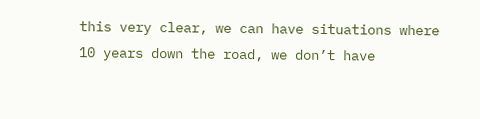this very clear, we can have situations where 10 years down the road, we don’t have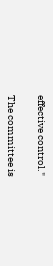effective control."

The committee is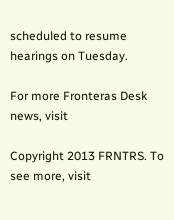scheduled to resume hearings on Tuesday.

For more Fronteras Desk news, visit

Copyright 2013 FRNTRS. To see more, visit